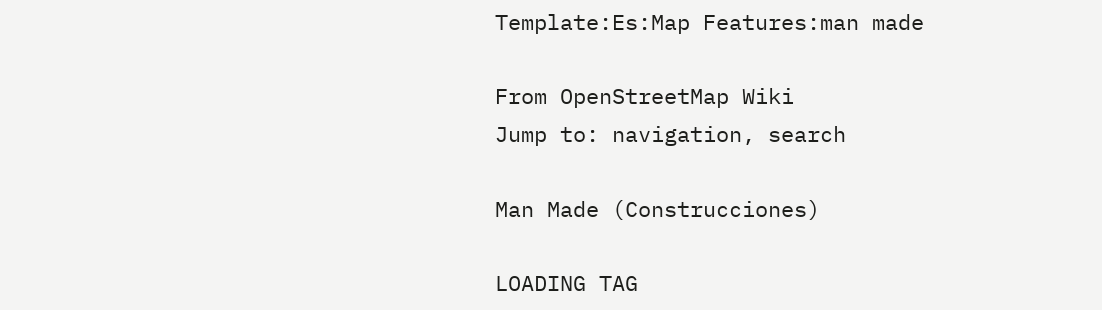Template:Es:Map Features:man made

From OpenStreetMap Wiki
Jump to: navigation, search

Man Made (Construcciones)

LOADING TAG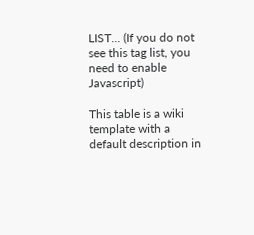LIST... (If you do not see this tag list, you need to enable Javascript)

This table is a wiki template with a default description in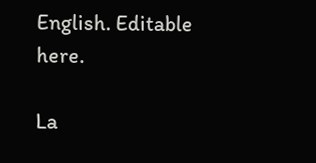English. Editable here.

La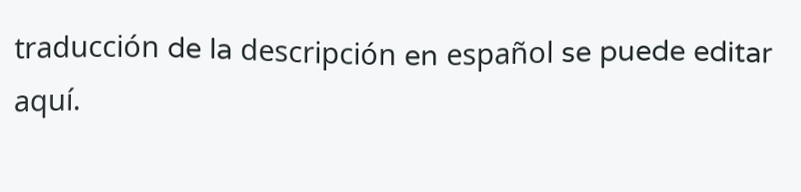traducción de la descripción en español se puede editar aquí.